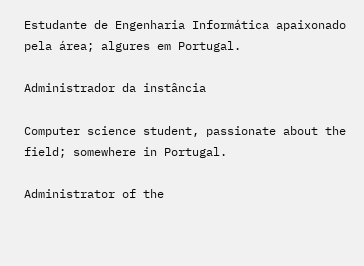Estudante de Engenharia Informática apaixonado pela área; algures em Portugal.

Administrador da instância

Computer science student, passionate about the field; somewhere in Portugal.

Administrator of the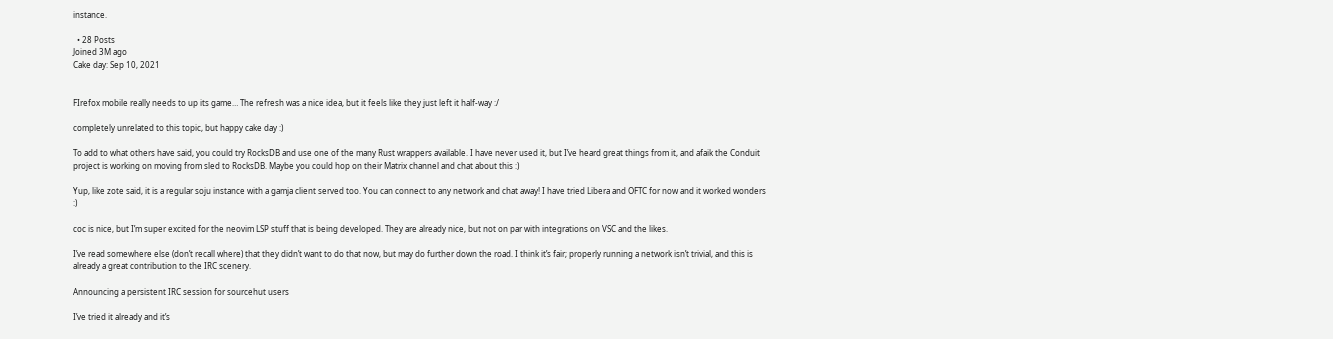instance.

  • 28 Posts
Joined 3M ago
Cake day: Sep 10, 2021


FIrefox mobile really needs to up its game… The refresh was a nice idea, but it feels like they just left it half-way :/

completely unrelated to this topic, but happy cake day :)

To add to what others have said, you could try RocksDB and use one of the many Rust wrappers available. I have never used it, but I’ve heard great things from it, and afaik the Conduit project is working on moving from sled to RocksDB. Maybe you could hop on their Matrix channel and chat about this :)

Yup, like zote said, it is a regular soju instance with a gamja client served too. You can connect to any network and chat away! I have tried Libera and OFTC for now and it worked wonders :)

coc is nice, but I’m super excited for the neovim LSP stuff that is being developed. They are already nice, but not on par with integrations on VSC and the likes.

I’ve read somewhere else (don’t recall where) that they didn’t want to do that now, but may do further down the road. I think it’s fair; properly running a network isn’t trivial, and this is already a great contribution to the IRC scenery.

Announcing a persistent IRC session for sourcehut users

I’ve tried it already and it’s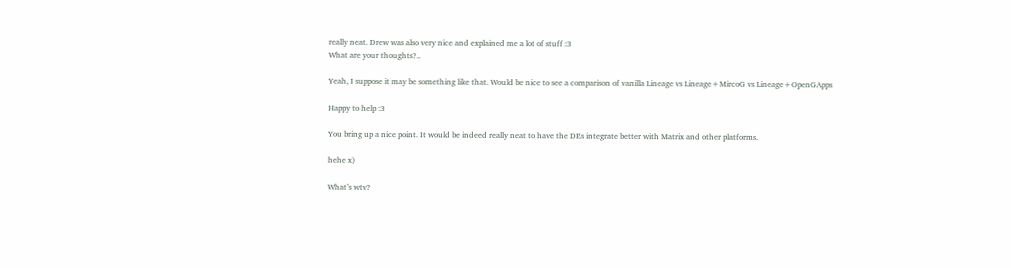really neat. Drew was also very nice and explained me a lot of stuff :3
What are your thoughts?..

Yeah, I suppose it may be something like that. Would be nice to see a comparison of vanilla Lineage vs Lineage+MircoG vs Lineage+OpenGApps

Happy to help :3

You bring up a nice point. It would be indeed really neat to have the DEs integrate better with Matrix and other platforms.

hehe x)

What’s wtv?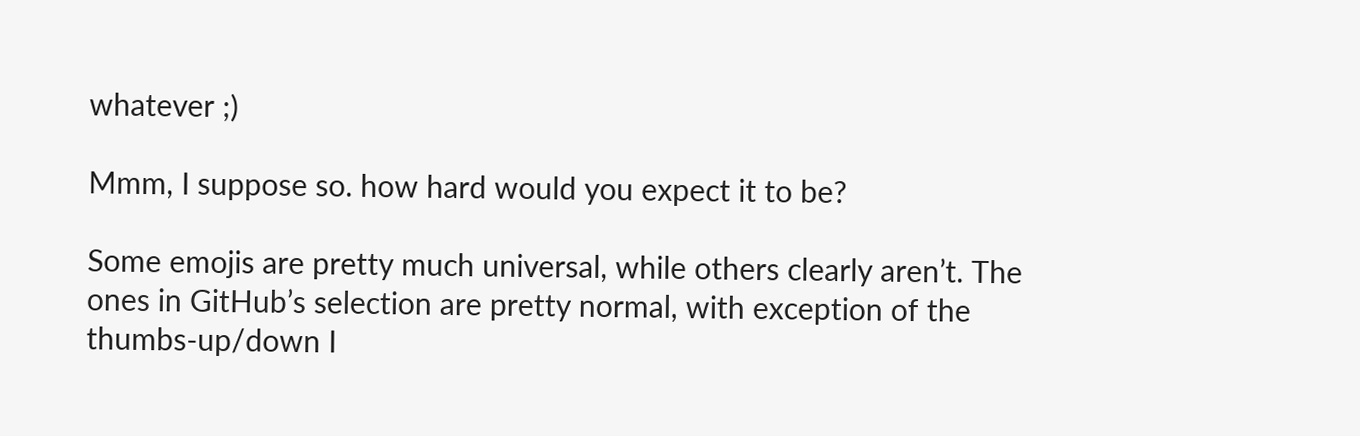whatever ;)

Mmm, I suppose so. how hard would you expect it to be?

Some emojis are pretty much universal, while others clearly aren’t. The ones in GitHub’s selection are pretty normal, with exception of the thumbs-up/down I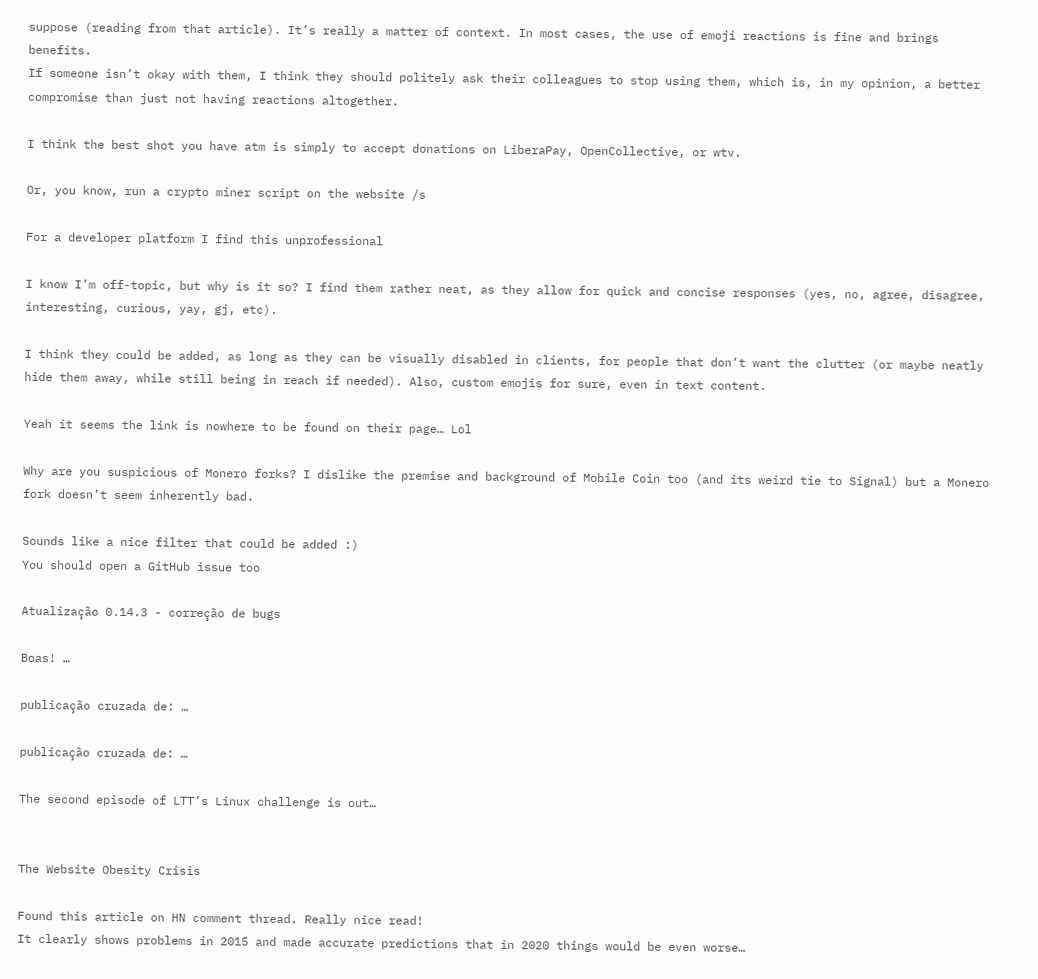suppose (reading from that article). It’s really a matter of context. In most cases, the use of emoji reactions is fine and brings benefits.
If someone isn’t okay with them, I think they should politely ask their colleagues to stop using them, which is, in my opinion, a better compromise than just not having reactions altogether.

I think the best shot you have atm is simply to accept donations on LiberaPay, OpenCollective, or wtv.

Or, you know, run a crypto miner script on the website /s

For a developer platform I find this unprofessional

I know I’m off-topic, but why is it so? I find them rather neat, as they allow for quick and concise responses (yes, no, agree, disagree, interesting, curious, yay, gj, etc).

I think they could be added, as long as they can be visually disabled in clients, for people that don’t want the clutter (or maybe neatly hide them away, while still being in reach if needed). Also, custom emojis for sure, even in text content.

Yeah it seems the link is nowhere to be found on their page… Lol

Why are you suspicious of Monero forks? I dislike the premise and background of Mobile Coin too (and its weird tie to Signal) but a Monero fork doesn’t seem inherently bad.

Sounds like a nice filter that could be added :)
You should open a GitHub issue too

Atualização 0.14.3 - correção de bugs

Boas! …

publicação cruzada de: …

publicação cruzada de: …

The second episode of LTT’s Linux challenge is out…


The Website Obesity Crisis

Found this article on HN comment thread. Really nice read!
It clearly shows problems in 2015 and made accurate predictions that in 2020 things would be even worse…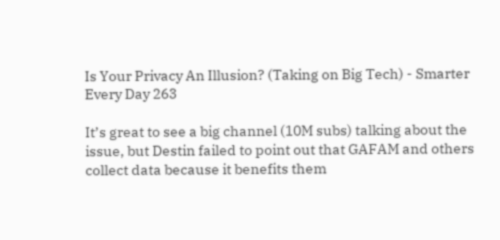Is Your Privacy An Illusion? (Taking on Big Tech) - Smarter Every Day 263

It’s great to see a big channel (10M subs) talking about the issue, but Destin failed to point out that GAFAM and others collect data because it benefits them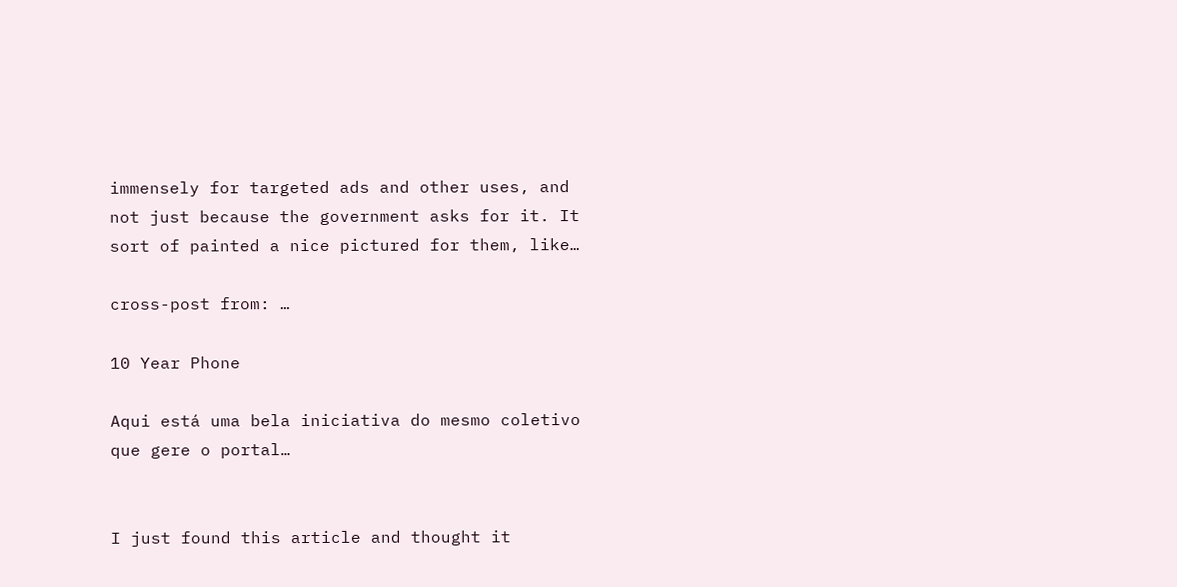immensely for targeted ads and other uses, and not just because the government asks for it. It sort of painted a nice pictured for them, like…

cross-post from: …

10 Year Phone

Aqui está uma bela iniciativa do mesmo coletivo que gere o portal…


I just found this article and thought it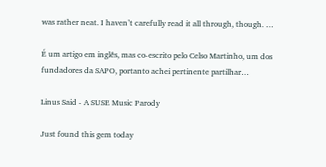was rather neat. I haven’t carefully read it all through, though. …

É um artigo em inglês, mas co-escrito pelo Celso Martinho, um dos fundadores da SAPO, portanto achei pertinente partilhar…

Linus Said - A SUSE Music Parody

Just found this gem today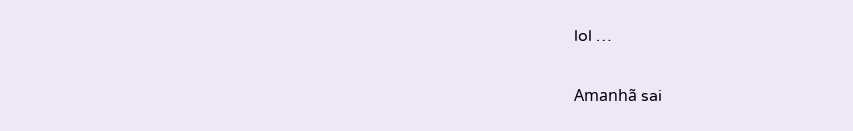lol …

Amanhã sai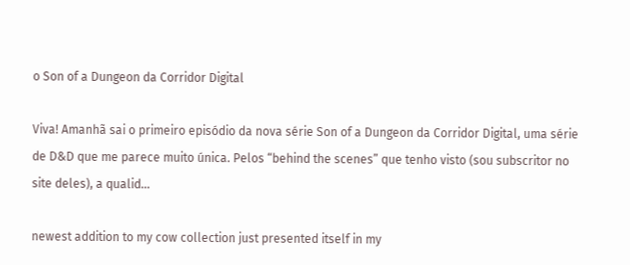o Son of a Dungeon da Corridor Digital

Viva! Amanhã sai o primeiro episódio da nova série Son of a Dungeon da Corridor Digital, uma série de D&D que me parece muito única. Pelos “behind the scenes” que tenho visto (sou subscritor no site deles), a qualid…

newest addition to my cow collection just presented itself in my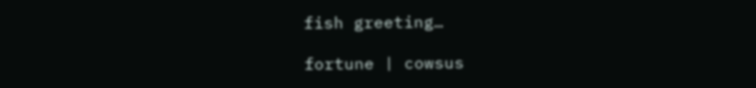fish greeting…

fortune | cowsus